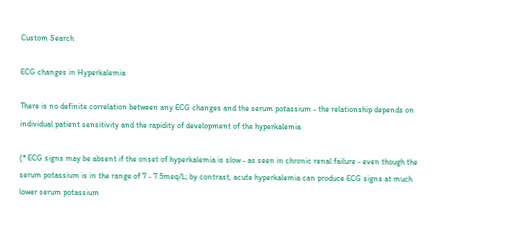Custom Search

ECG changes in Hyperkalemia

There is no definite correlation between any ECG changes and the serum potassium - the relationship depends on individual patient sensitivity and the rapidity of development of the hyperkalemia

(* ECG signs may be absent if the onset of hyperkalemia is slow - as seen in chronic renal failure - even though the serum potassium is in the range of 7 - 7.5meq/L; by contrast, acute hyperkalemia can produce ECG signs at much lower serum potassium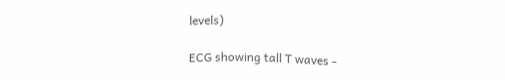levels)

ECG showing tall T waves -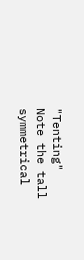"Tenting"
Note the tall symmetrical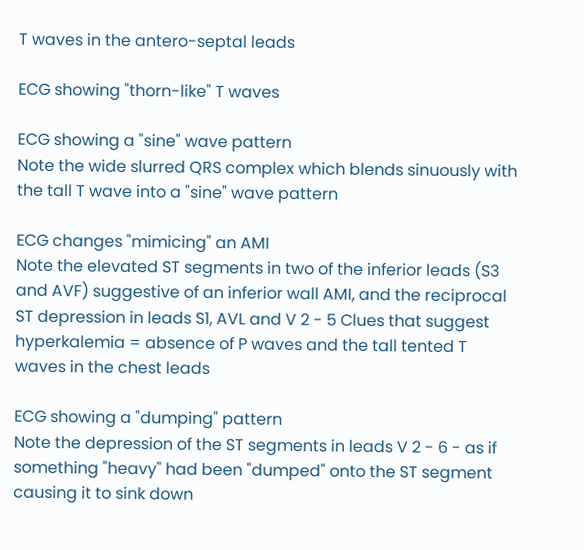T waves in the antero-septal leads

ECG showing "thorn-like" T waves

ECG showing a "sine" wave pattern
Note the wide slurred QRS complex which blends sinuously with the tall T wave into a "sine" wave pattern

ECG changes "mimicing" an AMI
Note the elevated ST segments in two of the inferior leads (S3 and AVF) suggestive of an inferior wall AMI, and the reciprocal ST depression in leads S1, AVL and V 2 - 5 Clues that suggest hyperkalemia = absence of P waves and the tall tented T waves in the chest leads

ECG showing a "dumping" pattern
Note the depression of the ST segments in leads V 2 - 6 - as if something "heavy" had been "dumped" onto the ST segment causing it to sink down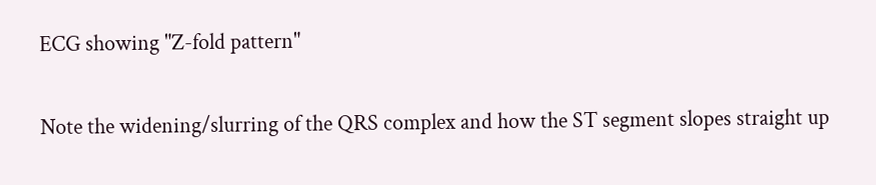ECG showing "Z-fold pattern"

Note the widening/slurring of the QRS complex and how the ST segment slopes straight up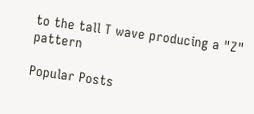to the tall T wave producing a "Z" pattern

Popular Posts